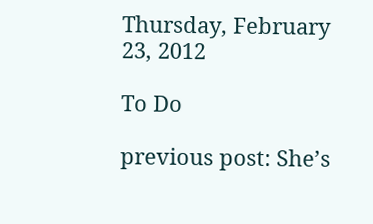Thursday, February 23, 2012

To Do

previous post: She’s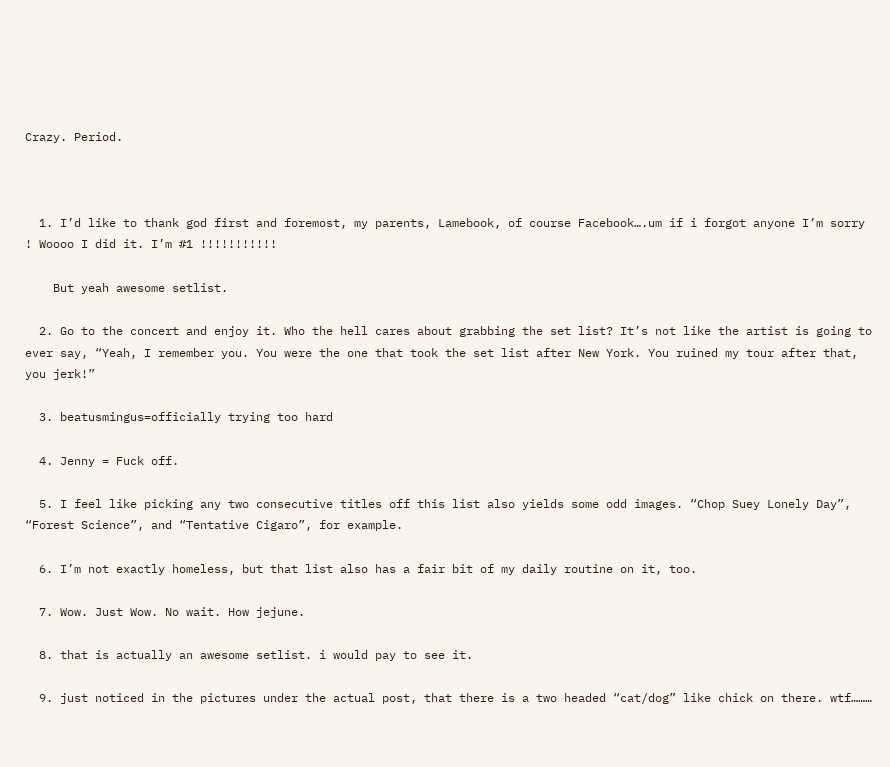Crazy. Period.



  1. I’d like to thank god first and foremost, my parents, Lamebook, of course Facebook….um if i forgot anyone I’m sorry ! Woooo I did it. I’m #1 !!!!!!!!!!!

    But yeah awesome setlist.

  2. Go to the concert and enjoy it. Who the hell cares about grabbing the set list? It’s not like the artist is going to ever say, “Yeah, I remember you. You were the one that took the set list after New York. You ruined my tour after that, you jerk!”

  3. beatusmingus=officially trying too hard

  4. Jenny = Fuck off.

  5. I feel like picking any two consecutive titles off this list also yields some odd images. “Chop Suey Lonely Day”, “Forest Science”, and “Tentative Cigaro”, for example.

  6. I’m not exactly homeless, but that list also has a fair bit of my daily routine on it, too.

  7. Wow. Just Wow. No wait. How jejune.

  8. that is actually an awesome setlist. i would pay to see it.

  9. just noticed in the pictures under the actual post, that there is a two headed “cat/dog” like chick on there. wtf………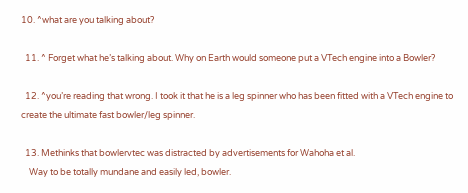10. ^what are you talking about?

  11. ^ Forget what he’s talking about. Why on Earth would someone put a VTech engine into a Bowler?

  12. ^you’re reading that wrong. I took it that he is a leg spinner who has been fitted with a VTech engine to create the ultimate fast bowler/leg spinner.

  13. Methinks that bowlervtec was distracted by advertisements for Wahoha et al.
    Way to be totally mundane and easily led, bowler.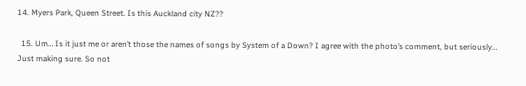14. Myers Park, Queen Street. Is this Auckland city NZ??

  15. Um… Is it just me or aren’t those the names of songs by System of a Down? I agree with the photo’s comment, but seriously… Just making sure. So not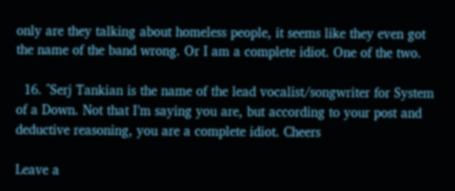only are they talking about homeless people, it seems like they even got the name of the band wrong. Or I am a complete idiot. One of the two.

  16. ^Serj Tankian is the name of the lead vocalist/songwriter for System of a Down. Not that I’m saying you are, but according to your post and deductive reasoning, you are a complete idiot. Cheers

Leave a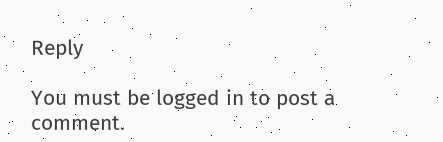Reply

You must be logged in to post a comment.